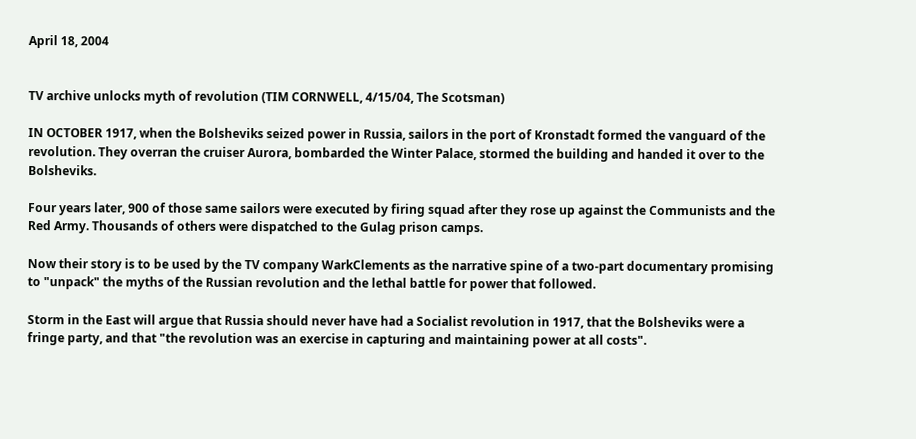April 18, 2004


TV archive unlocks myth of revolution (TIM CORNWELL, 4/15/04, The Scotsman)

IN OCTOBER 1917, when the Bolsheviks seized power in Russia, sailors in the port of Kronstadt formed the vanguard of the revolution. They overran the cruiser Aurora, bombarded the Winter Palace, stormed the building and handed it over to the Bolsheviks.

Four years later, 900 of those same sailors were executed by firing squad after they rose up against the Communists and the Red Army. Thousands of others were dispatched to the Gulag prison camps.

Now their story is to be used by the TV company WarkClements as the narrative spine of a two-part documentary promising to "unpack" the myths of the Russian revolution and the lethal battle for power that followed.

Storm in the East will argue that Russia should never have had a Socialist revolution in 1917, that the Bolsheviks were a fringe party, and that "the revolution was an exercise in capturing and maintaining power at all costs".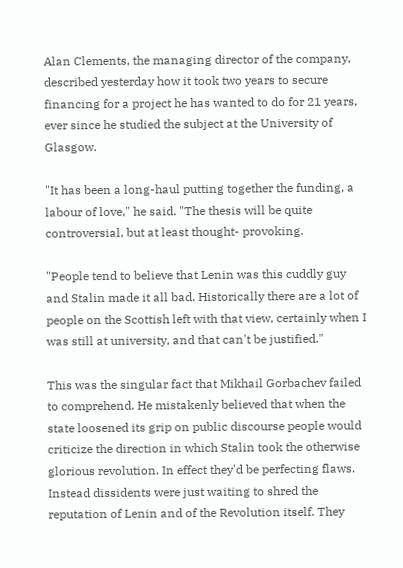Alan Clements, the managing director of the company, described yesterday how it took two years to secure financing for a project he has wanted to do for 21 years, ever since he studied the subject at the University of Glasgow.

"It has been a long-haul putting together the funding, a labour of love," he said. "The thesis will be quite controversial, but at least thought- provoking.

"People tend to believe that Lenin was this cuddly guy and Stalin made it all bad. Historically there are a lot of people on the Scottish left with that view, certainly when I was still at university, and that can't be justified."

This was the singular fact that Mikhail Gorbachev failed to comprehend. He mistakenly believed that when the state loosened its grip on public discourse people would criticize the direction in which Stalin took the otherwise glorious revolution. In effect they'd be perfecting flaws. Instead dissidents were just waiting to shred the reputation of Lenin and of the Revolution itself. They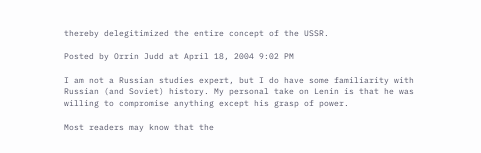thereby delegitimized the entire concept of the USSR.

Posted by Orrin Judd at April 18, 2004 9:02 PM

I am not a Russian studies expert, but I do have some familiarity with Russian (and Soviet) history. My personal take on Lenin is that he was willing to compromise anything except his grasp of power.

Most readers may know that the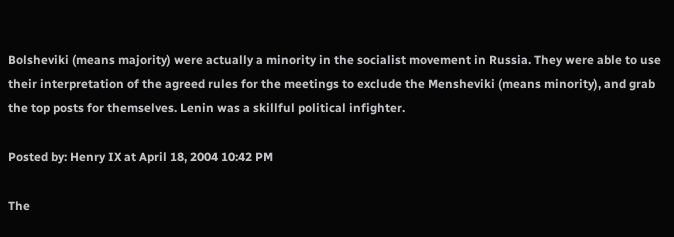Bolsheviki (means majority) were actually a minority in the socialist movement in Russia. They were able to use their interpretation of the agreed rules for the meetings to exclude the Mensheviki (means minority), and grab the top posts for themselves. Lenin was a skillful political infighter.

Posted by: Henry IX at April 18, 2004 10:42 PM

The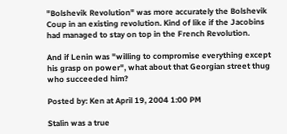"Bolshevik Revolution" was more accurately the Bolshevik Coup in an existing revolution. Kind of like if the Jacobins had managed to stay on top in the French Revolution.

And if Lenin was "willing to compromise everything except his grasp on power", what about that Georgian street thug who succeeded him?

Posted by: Ken at April 19, 2004 1:00 PM

Stalin was a true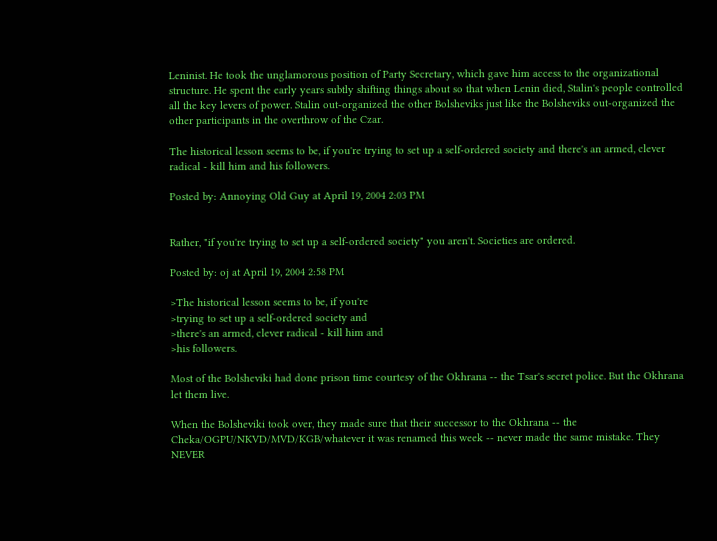Leninist. He took the unglamorous position of Party Secretary, which gave him access to the organizational structure. He spent the early years subtly shifting things about so that when Lenin died, Stalin's people controlled all the key levers of power. Stalin out-organized the other Bolsheviks just like the Bolsheviks out-organized the other participants in the overthrow of the Czar.

The historical lesson seems to be, if you're trying to set up a self-ordered society and there's an armed, clever radical - kill him and his followers.

Posted by: Annoying Old Guy at April 19, 2004 2:03 PM


Rather, "if you're trying to set up a self-ordered society" you aren't. Societies are ordered.

Posted by: oj at April 19, 2004 2:58 PM

>The historical lesson seems to be, if you're
>trying to set up a self-ordered society and
>there's an armed, clever radical - kill him and
>his followers.

Most of the Bolsheviki had done prison time courtesy of the Okhrana -- the Tsar's secret police. But the Okhrana let them live.

When the Bolsheviki took over, they made sure that their successor to the Okhrana -- the Cheka/OGPU/NKVD/MVD/KGB/whatever it was renamed this week -- never made the same mistake. They NEVER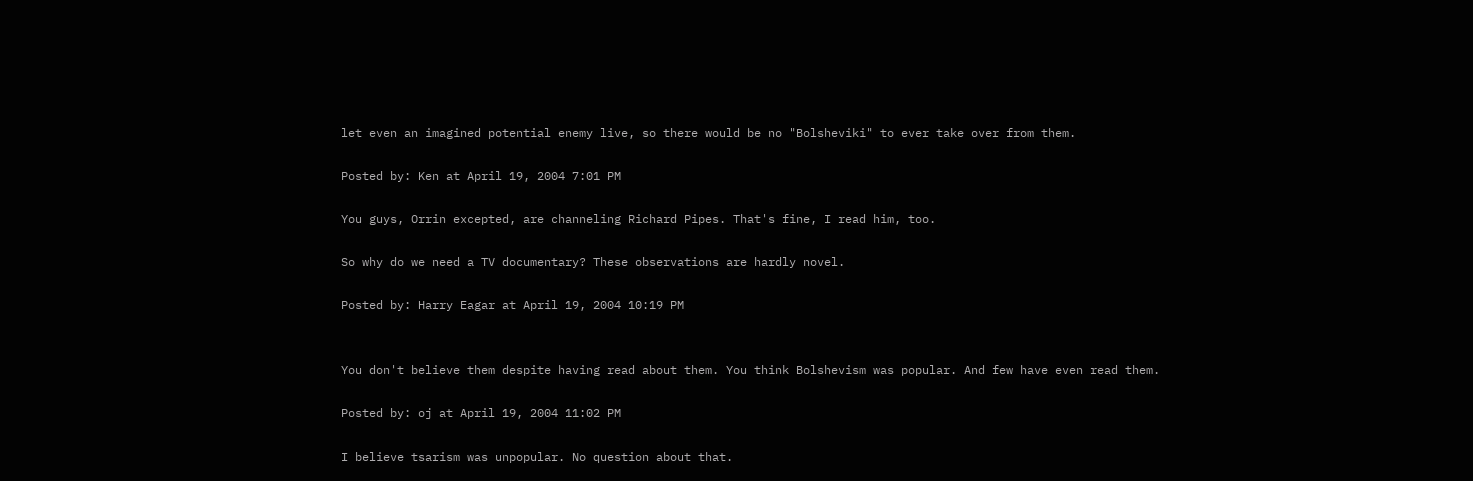let even an imagined potential enemy live, so there would be no "Bolsheviki" to ever take over from them.

Posted by: Ken at April 19, 2004 7:01 PM

You guys, Orrin excepted, are channeling Richard Pipes. That's fine, I read him, too.

So why do we need a TV documentary? These observations are hardly novel.

Posted by: Harry Eagar at April 19, 2004 10:19 PM


You don't believe them despite having read about them. You think Bolshevism was popular. And few have even read them.

Posted by: oj at April 19, 2004 11:02 PM

I believe tsarism was unpopular. No question about that.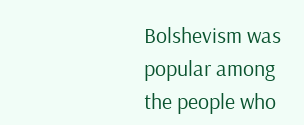Bolshevism was popular among the people who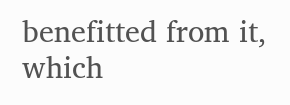benefitted from it, which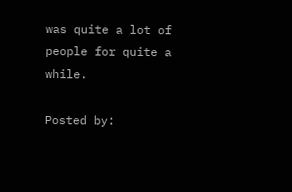was quite a lot of people for quite a while.

Posted by: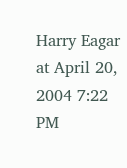Harry Eagar at April 20, 2004 7:22 PM